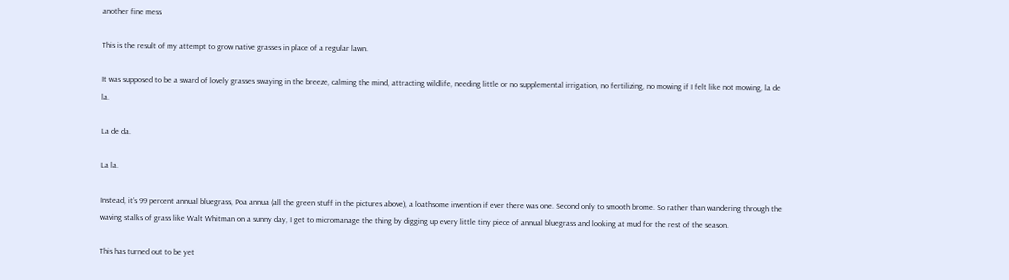another fine mess

This is the result of my attempt to grow native grasses in place of a regular lawn.

It was supposed to be a sward of lovely grasses swaying in the breeze, calming the mind, attracting wildlife, needing little or no supplemental irrigation, no fertilizing, no mowing if I felt like not mowing, la de la.

La de da.

La la.

Instead, it’s 99 percent annual bluegrass, Poa annua (all the green stuff in the pictures above), a loathsome invention if ever there was one. Second only to smooth brome. So rather than wandering through the waving stalks of grass like Walt Whitman on a sunny day, I get to micromanage the thing by digging up every little tiny piece of annual bluegrass and looking at mud for the rest of the season.

This has turned out to be yet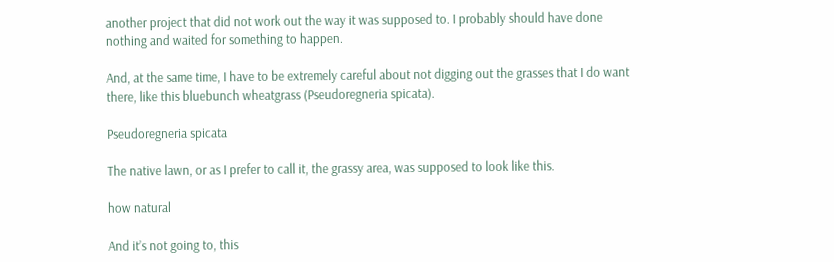another project that did not work out the way it was supposed to. I probably should have done nothing and waited for something to happen.

And, at the same time, I have to be extremely careful about not digging out the grasses that I do want there, like this bluebunch wheatgrass (Pseudoregneria spicata).

Pseudoregneria spicata

The native lawn, or as I prefer to call it, the grassy area, was supposed to look like this.

how natural

And it’s not going to, this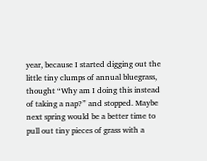year, because I started digging out the little tiny clumps of annual bluegrass, thought “Why am I doing this instead of taking a nap?” and stopped. Maybe next spring would be a better time to pull out tiny pieces of grass with a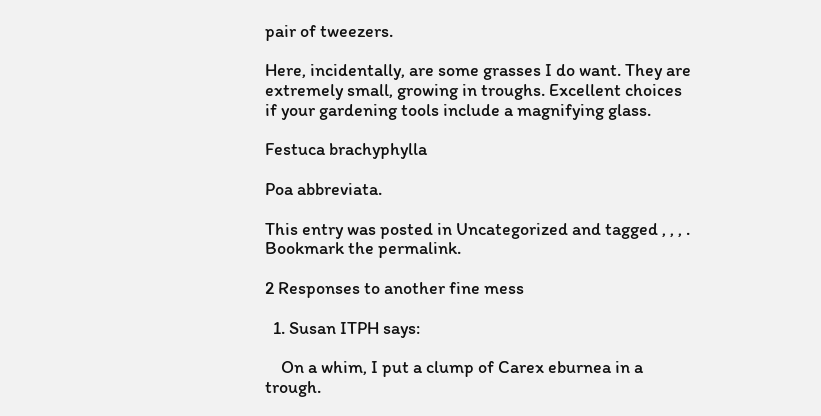pair of tweezers.

Here, incidentally, are some grasses I do want. They are extremely small, growing in troughs. Excellent choices if your gardening tools include a magnifying glass.

Festuca brachyphylla

Poa abbreviata.

This entry was posted in Uncategorized and tagged , , , . Bookmark the permalink.

2 Responses to another fine mess

  1. Susan ITPH says:

    On a whim, I put a clump of Carex eburnea in a trough.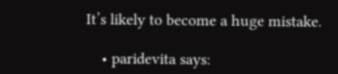It’s likely to become a huge mistake.

    • paridevita says: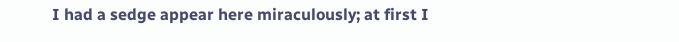I had a sedge appear here miraculously; at first I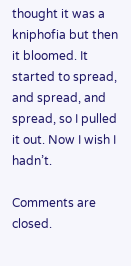thought it was a kniphofia but then it bloomed. It started to spread, and spread, and spread, so I pulled it out. Now I wish I hadn’t.

Comments are closed.